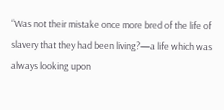“Was not their mistake once more bred of the life of slavery that they had been living?—a life which was always looking upon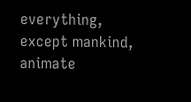everything, except mankind, animate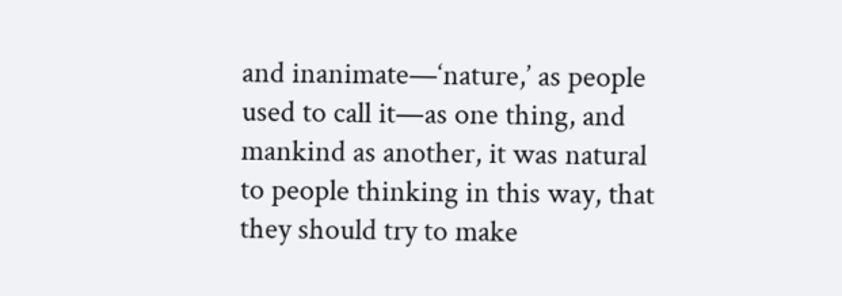and inanimate—‘nature,’ as people used to call it—as one thing, and mankind as another, it was natural to people thinking in this way, that they should try to make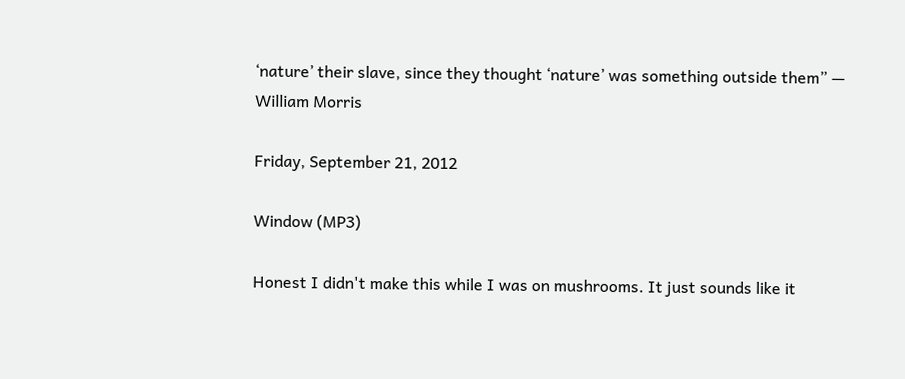‘nature’ their slave, since they thought ‘nature’ was something outside them” — William Morris

Friday, September 21, 2012

Window (MP3)

Honest I didn't make this while I was on mushrooms. It just sounds like it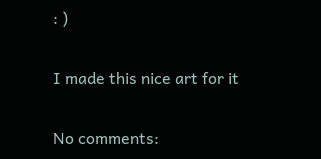: )

I made this nice art for it

No comments: